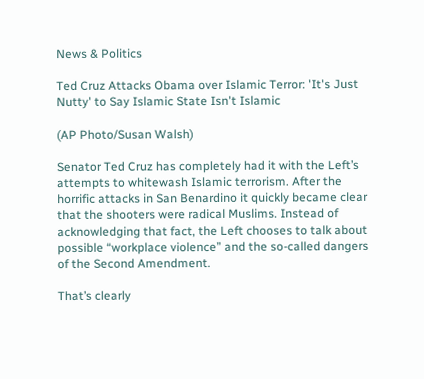News & Politics

Ted Cruz Attacks Obama over Islamic Terror: 'It's Just Nutty' to Say Islamic State Isn't Islamic

(AP Photo/Susan Walsh)

Senator Ted Cruz has completely had it with the Left’s attempts to whitewash Islamic terrorism. After the horrific attacks in San Benardino it quickly became clear that the shooters were radical Muslims. Instead of acknowledging that fact, the Left chooses to talk about possible “workplace violence” and the so-called dangers of the Second Amendment.

That’s clearly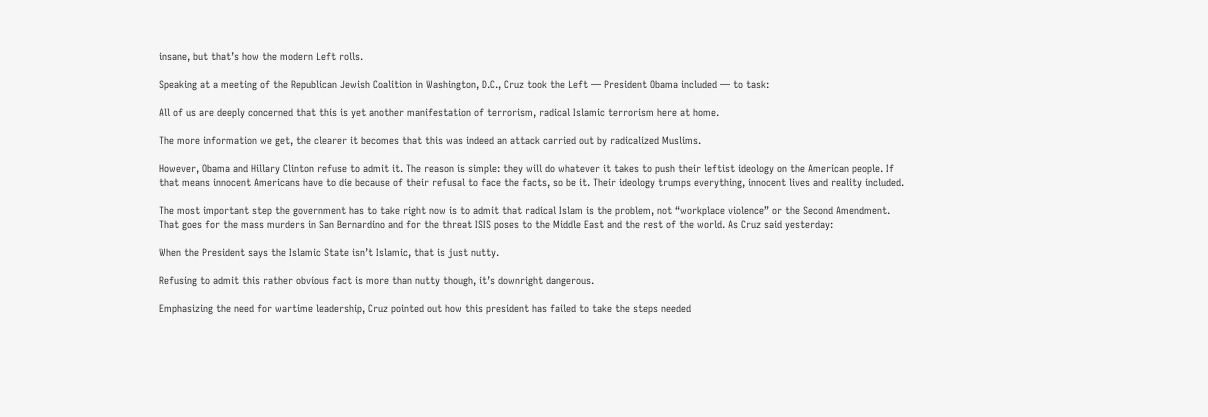insane, but that’s how the modern Left rolls.

Speaking at a meeting of the Republican Jewish Coalition in Washington, D.C., Cruz took the Left — President Obama included — to task:

All of us are deeply concerned that this is yet another manifestation of terrorism, radical Islamic terrorism here at home.

The more information we get, the clearer it becomes that this was indeed an attack carried out by radicalized Muslims.

However, Obama and Hillary Clinton refuse to admit it. The reason is simple: they will do whatever it takes to push their leftist ideology on the American people. If that means innocent Americans have to die because of their refusal to face the facts, so be it. Their ideology trumps everything, innocent lives and reality included.

The most important step the government has to take right now is to admit that radical Islam is the problem, not “workplace violence” or the Second Amendment. That goes for the mass murders in San Bernardino and for the threat ISIS poses to the Middle East and the rest of the world. As Cruz said yesterday:

When the President says the Islamic State isn’t Islamic, that is just nutty.

Refusing to admit this rather obvious fact is more than nutty though, it’s downright dangerous.

Emphasizing the need for wartime leadership, Cruz pointed out how this president has failed to take the steps needed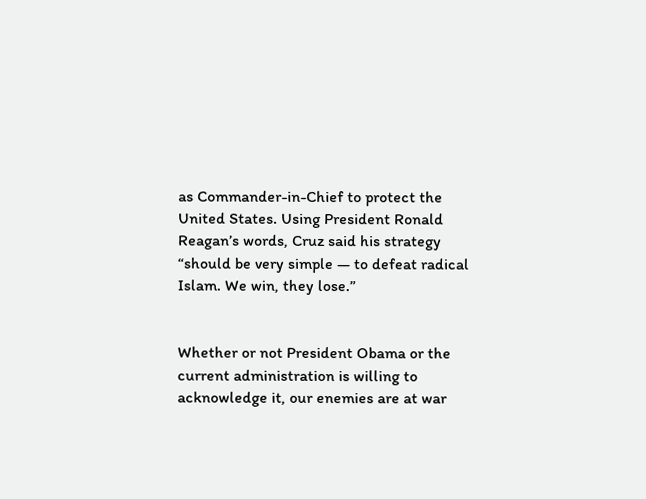as Commander-in-Chief to protect the United States. Using President Ronald Reagan’s words, Cruz said his strategy “should be very simple — to defeat radical Islam. We win, they lose.”


Whether or not President Obama or the current administration is willing to acknowledge it, our enemies are at war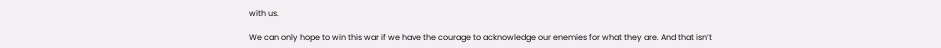with us.

We can only hope to win this war if we have the courage to acknowledge our enemies for what they are. And that isn’t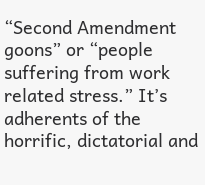“Second Amendment goons” or “people suffering from work related stress.” It’s adherents of the horrific, dictatorial and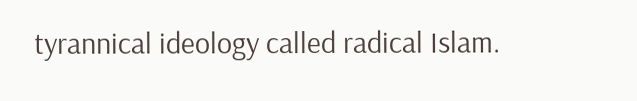tyrannical ideology called radical Islam.